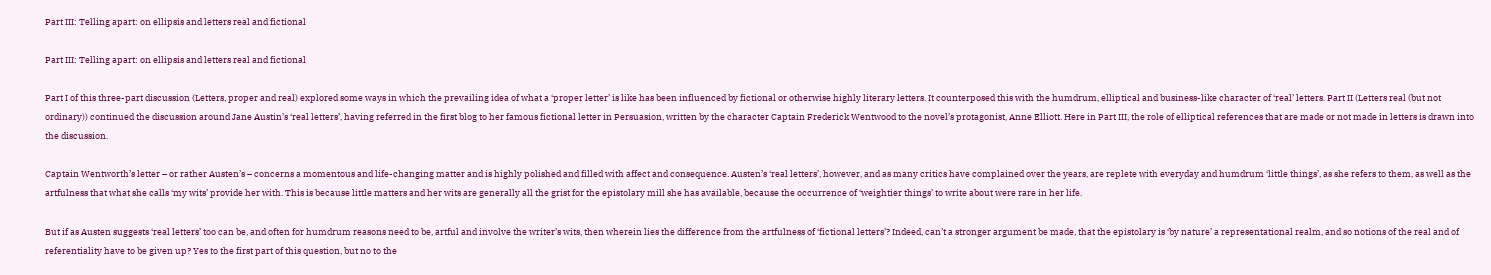Part III: Telling apart: on ellipsis and letters real and fictional

Part III: Telling apart: on ellipsis and letters real and fictional

Part I of this three-part discussion (Letters, proper and real) explored some ways in which the prevailing idea of what a ‘proper letter’ is like has been influenced by fictional or otherwise highly literary letters. It counterposed this with the humdrum, elliptical and business-like character of ‘real’ letters. Part II (Letters real (but not ordinary)) continued the discussion around Jane Austin’s ‘real letters’, having referred in the first blog to her famous fictional letter in Persuasion, written by the character Captain Frederick Wentwood to the novel’s protagonist, Anne Elliott. Here in Part III, the role of elliptical references that are made or not made in letters is drawn into the discussion.

Captain Wentworth’s letter – or rather Austen’s – concerns a momentous and life-changing matter and is highly polished and filled with affect and consequence. Austen’s ‘real letters’, however, and as many critics have complained over the years, are replete with everyday and humdrum ‘little things’, as she refers to them, as well as the artfulness that what she calls ‘my wits’ provide her with. This is because little matters and her wits are generally all the grist for the epistolary mill she has available, because the occurrence of ‘weightier things’ to write about were rare in her life.

But if as Austen suggests ‘real letters’ too can be, and often for humdrum reasons need to be, artful and involve the writer’s wits, then wherein lies the difference from the artfulness of ‘fictional letters’? Indeed, can’t a stronger argument be made, that the epistolary is ‘by nature’ a representational realm, and so notions of the real and of referentiality have to be given up? Yes to the first part of this question, but no to the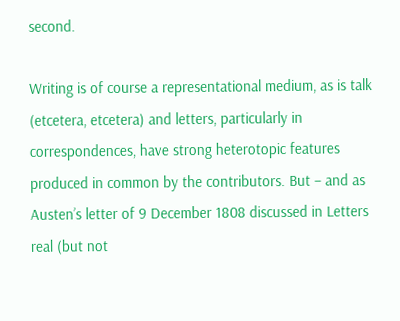second.

Writing is of course a representational medium, as is talk (etcetera, etcetera) and letters, particularly in correspondences, have strong heterotopic features produced in common by the contributors. But – and as Austen’s letter of 9 December 1808 discussed in Letters real (but not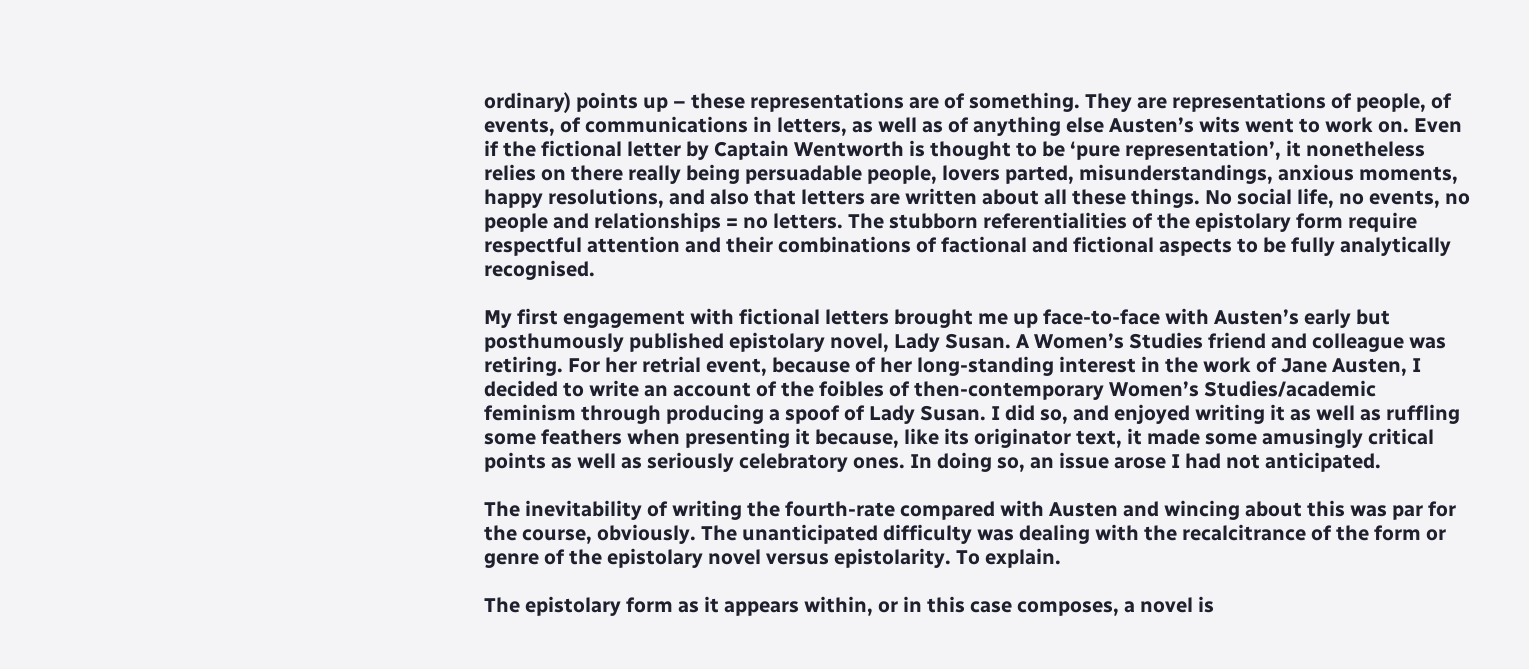ordinary) points up – these representations are of something. They are representations of people, of events, of communications in letters, as well as of anything else Austen’s wits went to work on. Even if the fictional letter by Captain Wentworth is thought to be ‘pure representation’, it nonetheless relies on there really being persuadable people, lovers parted, misunderstandings, anxious moments, happy resolutions, and also that letters are written about all these things. No social life, no events, no people and relationships = no letters. The stubborn referentialities of the epistolary form require respectful attention and their combinations of factional and fictional aspects to be fully analytically recognised.

My first engagement with fictional letters brought me up face-to-face with Austen’s early but posthumously published epistolary novel, Lady Susan. A Women’s Studies friend and colleague was retiring. For her retrial event, because of her long-standing interest in the work of Jane Austen, I decided to write an account of the foibles of then-contemporary Women’s Studies/academic feminism through producing a spoof of Lady Susan. I did so, and enjoyed writing it as well as ruffling some feathers when presenting it because, like its originator text, it made some amusingly critical points as well as seriously celebratory ones. In doing so, an issue arose I had not anticipated.

The inevitability of writing the fourth-rate compared with Austen and wincing about this was par for the course, obviously. The unanticipated difficulty was dealing with the recalcitrance of the form or genre of the epistolary novel versus epistolarity. To explain.

The epistolary form as it appears within, or in this case composes, a novel is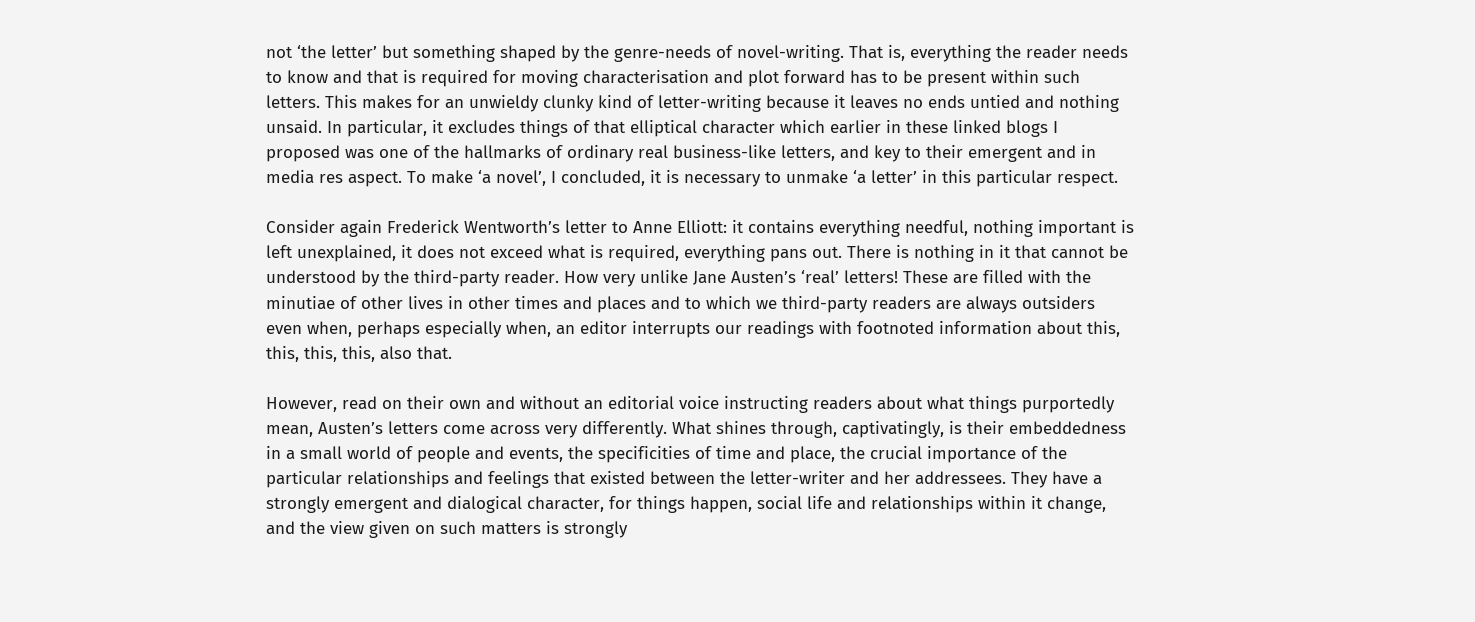not ‘the letter’ but something shaped by the genre-needs of novel-writing. That is, everything the reader needs to know and that is required for moving characterisation and plot forward has to be present within such letters. This makes for an unwieldy clunky kind of letter-writing because it leaves no ends untied and nothing unsaid. In particular, it excludes things of that elliptical character which earlier in these linked blogs I proposed was one of the hallmarks of ordinary real business-like letters, and key to their emergent and in media res aspect. To make ‘a novel’, I concluded, it is necessary to unmake ‘a letter’ in this particular respect.

Consider again Frederick Wentworth’s letter to Anne Elliott: it contains everything needful, nothing important is left unexplained, it does not exceed what is required, everything pans out. There is nothing in it that cannot be understood by the third-party reader. How very unlike Jane Austen’s ‘real’ letters! These are filled with the minutiae of other lives in other times and places and to which we third-party readers are always outsiders even when, perhaps especially when, an editor interrupts our readings with footnoted information about this, this, this, this, also that.

However, read on their own and without an editorial voice instructing readers about what things purportedly mean, Austen’s letters come across very differently. What shines through, captivatingly, is their embeddedness in a small world of people and events, the specificities of time and place, the crucial importance of the particular relationships and feelings that existed between the letter-writer and her addressees. They have a strongly emergent and dialogical character, for things happen, social life and relationships within it change, and the view given on such matters is strongly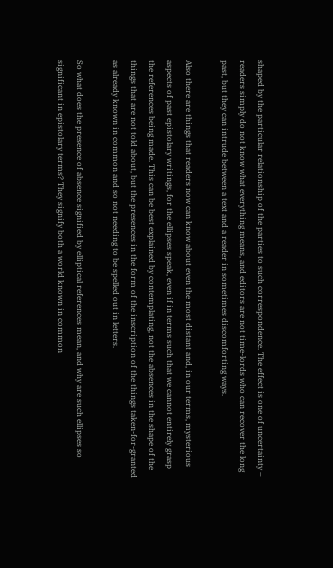shaped by the particular relationship of the parties to such correspondence. The effect is one of uncertainty – readers simply do not know what everything means, and editors are not time-lords who can recover the long past, but they can intrude between a text and a reader in sometimes discomforting ways.

Also there are things that readers now can know about even the most distant and, in our terms, mysterious aspects of past epistolary writings, for the ellipses speak, even if in terms such that we cannot entirely grasp the references being made. This can be best explained by contemplating, not the absences in the shape of the things that are not told about, but the presences in the form of the inscription of the things taken-for-granted as already known in common and so not needing to be spelled out in letters.

So what does the presence of absence signified by elliptical references mean, and why are such ellipses so significant in epistolary terms? They signify both a world known in common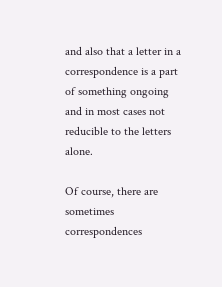and also that a letter in a correspondence is a part of something ongoing and in most cases not reducible to the letters alone.

Of course, there are sometimes correspondences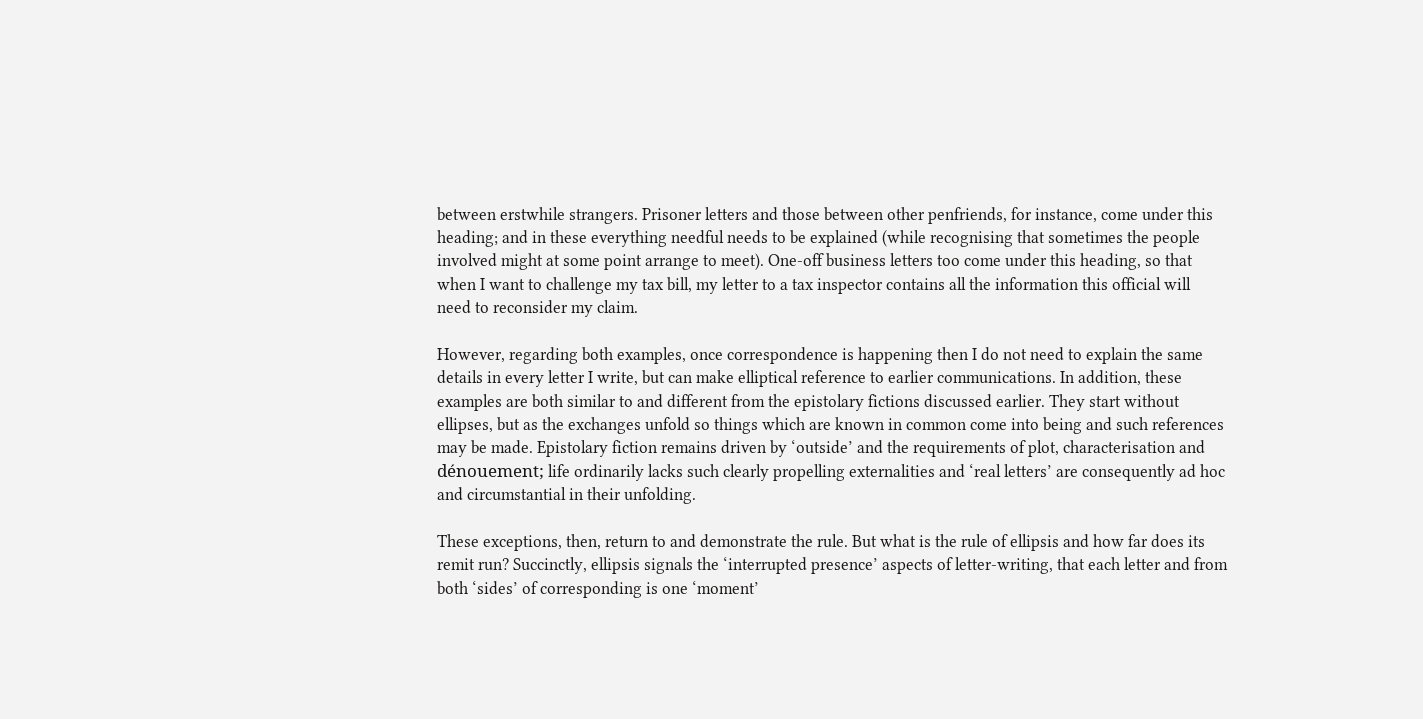between erstwhile strangers. Prisoner letters and those between other penfriends, for instance, come under this heading; and in these everything needful needs to be explained (while recognising that sometimes the people involved might at some point arrange to meet). One-off business letters too come under this heading, so that when I want to challenge my tax bill, my letter to a tax inspector contains all the information this official will need to reconsider my claim.

However, regarding both examples, once correspondence is happening then I do not need to explain the same details in every letter I write, but can make elliptical reference to earlier communications. In addition, these examples are both similar to and different from the epistolary fictions discussed earlier. They start without ellipses, but as the exchanges unfold so things which are known in common come into being and such references may be made. Epistolary fiction remains driven by ‘outside’ and the requirements of plot, characterisation and dénouement; life ordinarily lacks such clearly propelling externalities and ‘real letters’ are consequently ad hoc and circumstantial in their unfolding.

These exceptions, then, return to and demonstrate the rule. But what is the rule of ellipsis and how far does its remit run? Succinctly, ellipsis signals the ‘interrupted presence’ aspects of letter-writing, that each letter and from both ‘sides’ of corresponding is one ‘moment’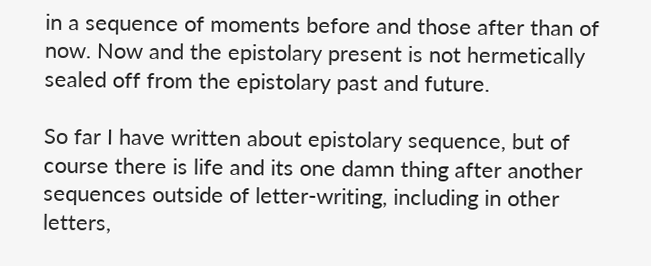in a sequence of moments before and those after than of now. Now and the epistolary present is not hermetically sealed off from the epistolary past and future.

So far I have written about epistolary sequence, but of course there is life and its one damn thing after another sequences outside of letter-writing, including in other letters,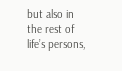but also in the rest of life’s persons,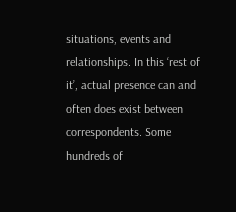situations, events and relationships. In this ‘rest of it’, actual presence can and often does exist between correspondents. Some hundreds of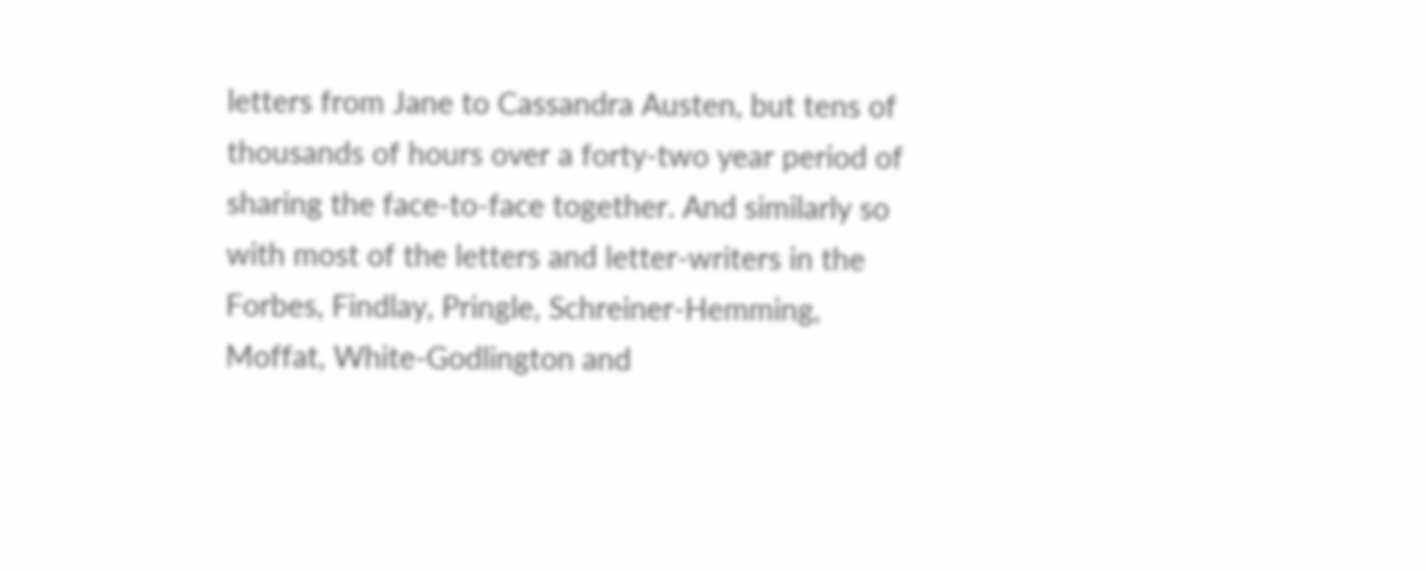letters from Jane to Cassandra Austen, but tens of thousands of hours over a forty-two year period of sharing the face-to-face together. And similarly so with most of the letters and letter-writers in the Forbes, Findlay, Pringle, Schreiner-Hemming, Moffat, White-Godlington and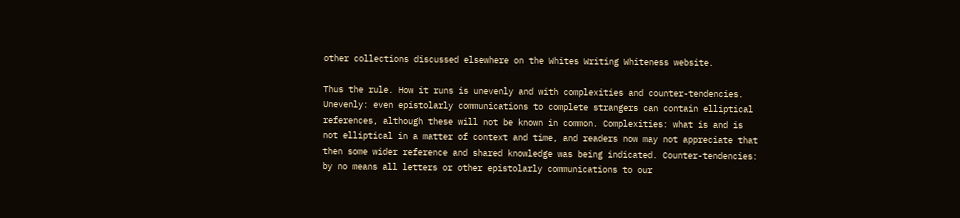other collections discussed elsewhere on the Whites Writing Whiteness website.

Thus the rule. How it runs is unevenly and with complexities and counter-tendencies. Unevenly: even epistolarly communications to complete strangers can contain elliptical references, although these will not be known in common. Complexities: what is and is not elliptical in a matter of context and time, and readers now may not appreciate that then some wider reference and shared knowledge was being indicated. Counter-tendencies: by no means all letters or other epistolarly communications to our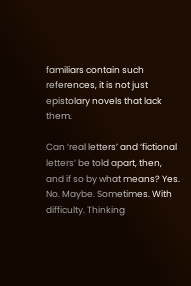familiars contain such references, it is not just epistolary novels that lack them.

Can ‘real letters’ and ‘fictional letters’ be told apart, then, and if so by what means? Yes. No. Maybe. Sometimes. With difficulty. Thinking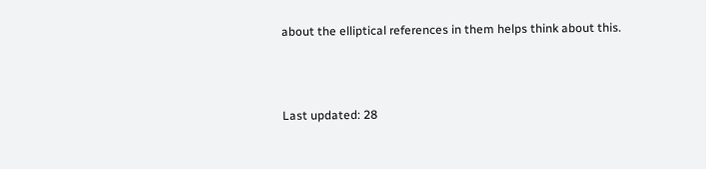about the elliptical references in them helps think about this.



Last updated: 28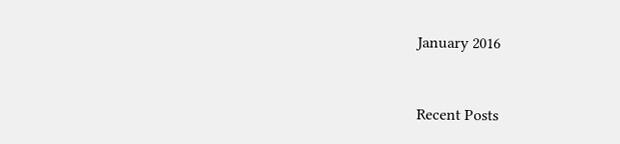January 2016


Recent Posts